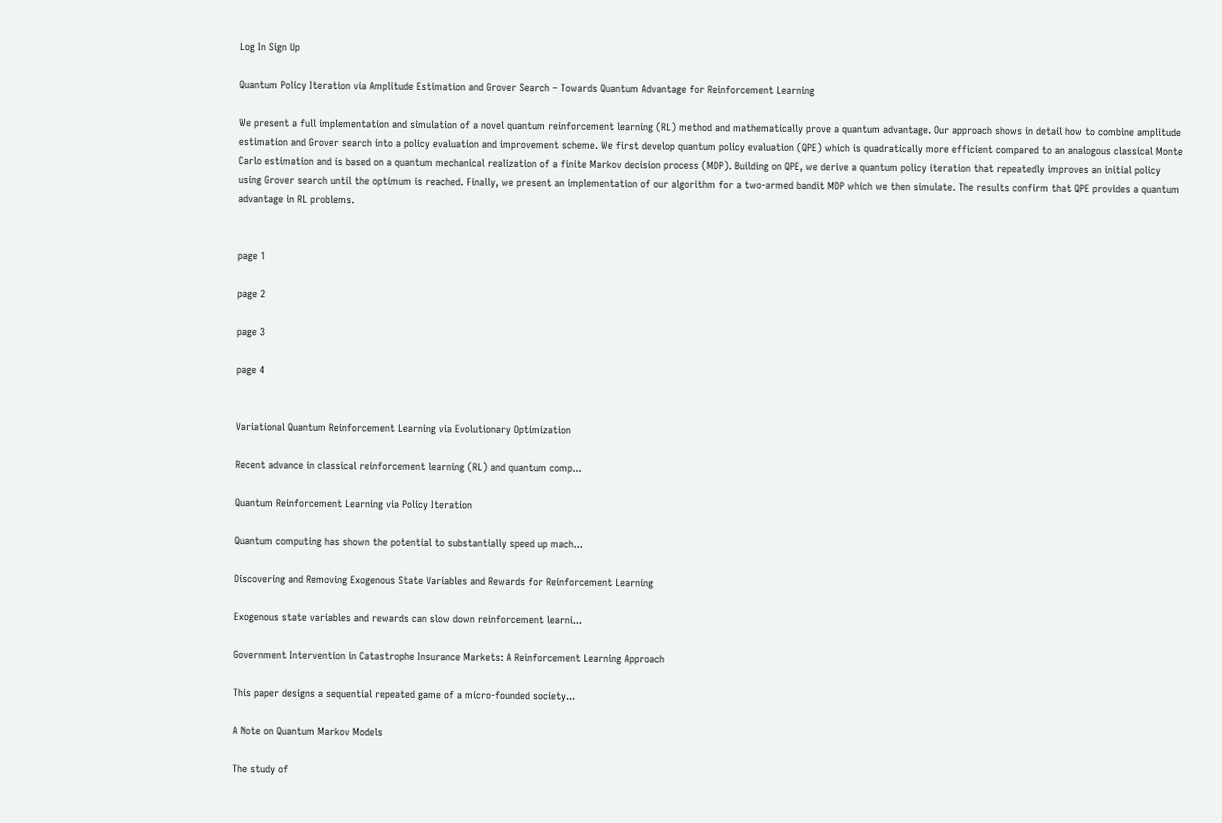Log In Sign Up

Quantum Policy Iteration via Amplitude Estimation and Grover Search – Towards Quantum Advantage for Reinforcement Learning

We present a full implementation and simulation of a novel quantum reinforcement learning (RL) method and mathematically prove a quantum advantage. Our approach shows in detail how to combine amplitude estimation and Grover search into a policy evaluation and improvement scheme. We first develop quantum policy evaluation (QPE) which is quadratically more efficient compared to an analogous classical Monte Carlo estimation and is based on a quantum mechanical realization of a finite Markov decision process (MDP). Building on QPE, we derive a quantum policy iteration that repeatedly improves an initial policy using Grover search until the optimum is reached. Finally, we present an implementation of our algorithm for a two-armed bandit MDP which we then simulate. The results confirm that QPE provides a quantum advantage in RL problems.


page 1

page 2

page 3

page 4


Variational Quantum Reinforcement Learning via Evolutionary Optimization

Recent advance in classical reinforcement learning (RL) and quantum comp...

Quantum Reinforcement Learning via Policy Iteration

Quantum computing has shown the potential to substantially speed up mach...

Discovering and Removing Exogenous State Variables and Rewards for Reinforcement Learning

Exogenous state variables and rewards can slow down reinforcement learni...

Government Intervention in Catastrophe Insurance Markets: A Reinforcement Learning Approach

This paper designs a sequential repeated game of a micro-founded society...

A Note on Quantum Markov Models

The study of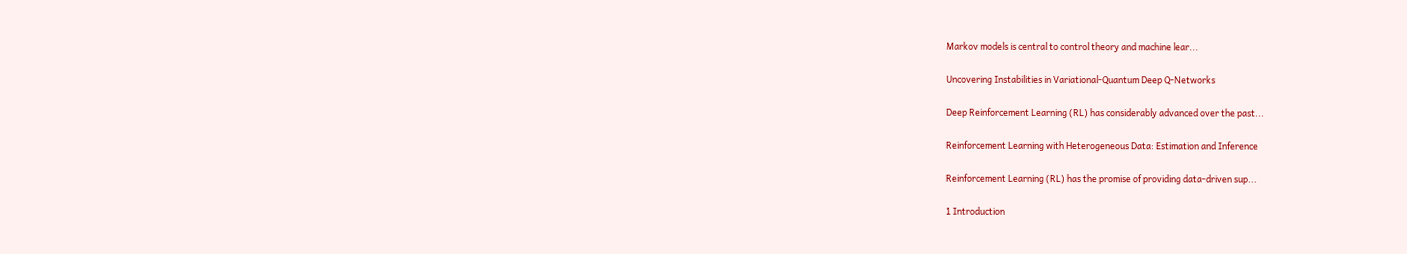Markov models is central to control theory and machine lear...

Uncovering Instabilities in Variational-Quantum Deep Q-Networks

Deep Reinforcement Learning (RL) has considerably advanced over the past...

Reinforcement Learning with Heterogeneous Data: Estimation and Inference

Reinforcement Learning (RL) has the promise of providing data-driven sup...

1 Introduction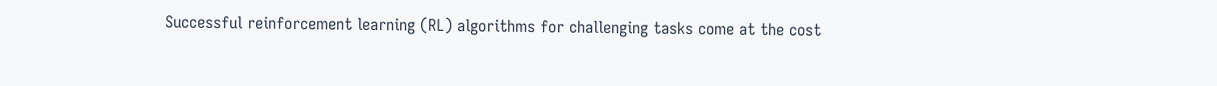Successful reinforcement learning (RL) algorithms for challenging tasks come at the cost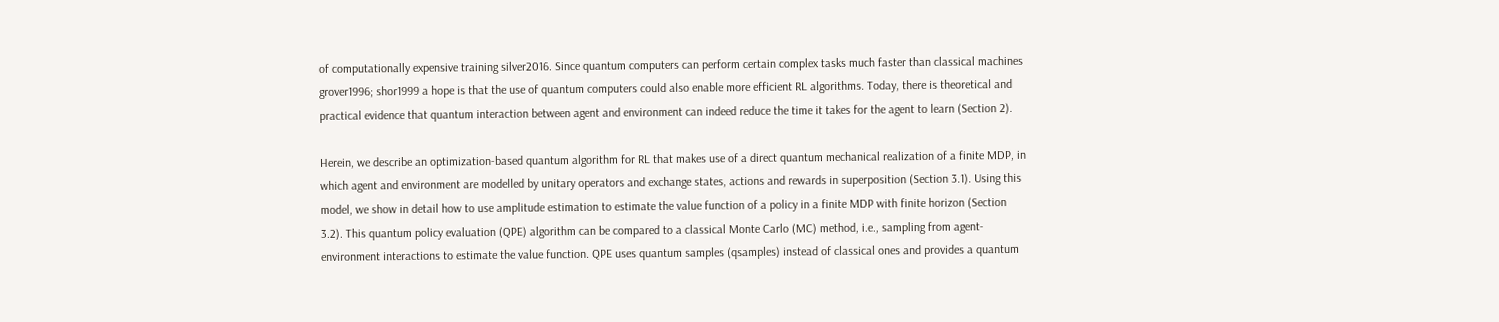of computationally expensive training silver2016. Since quantum computers can perform certain complex tasks much faster than classical machines grover1996; shor1999 a hope is that the use of quantum computers could also enable more efficient RL algorithms. Today, there is theoretical and practical evidence that quantum interaction between agent and environment can indeed reduce the time it takes for the agent to learn (Section 2).

Herein, we describe an optimization-based quantum algorithm for RL that makes use of a direct quantum mechanical realization of a finite MDP, in which agent and environment are modelled by unitary operators and exchange states, actions and rewards in superposition (Section 3.1). Using this model, we show in detail how to use amplitude estimation to estimate the value function of a policy in a finite MDP with finite horizon (Section 3.2). This quantum policy evaluation (QPE) algorithm can be compared to a classical Monte Carlo (MC) method, i.e., sampling from agent-environment interactions to estimate the value function. QPE uses quantum samples (qsamples) instead of classical ones and provides a quantum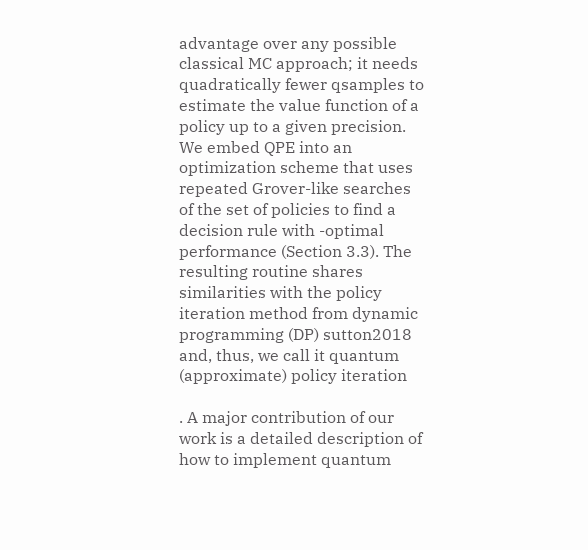advantage over any possible classical MC approach; it needs quadratically fewer qsamples to estimate the value function of a policy up to a given precision. We embed QPE into an optimization scheme that uses repeated Grover-like searches of the set of policies to find a decision rule with -optimal performance (Section 3.3). The resulting routine shares similarities with the policy iteration method from dynamic programming (DP) sutton2018 and, thus, we call it quantum (approximate) policy iteration

. A major contribution of our work is a detailed description of how to implement quantum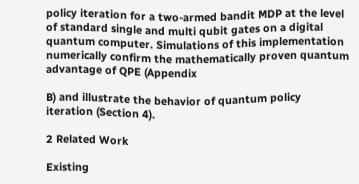policy iteration for a two-armed bandit MDP at the level of standard single and multi qubit gates on a digital quantum computer. Simulations of this implementation numerically confirm the mathematically proven quantum advantage of QPE (Appendix

B) and illustrate the behavior of quantum policy iteration (Section 4).

2 Related Work

Existing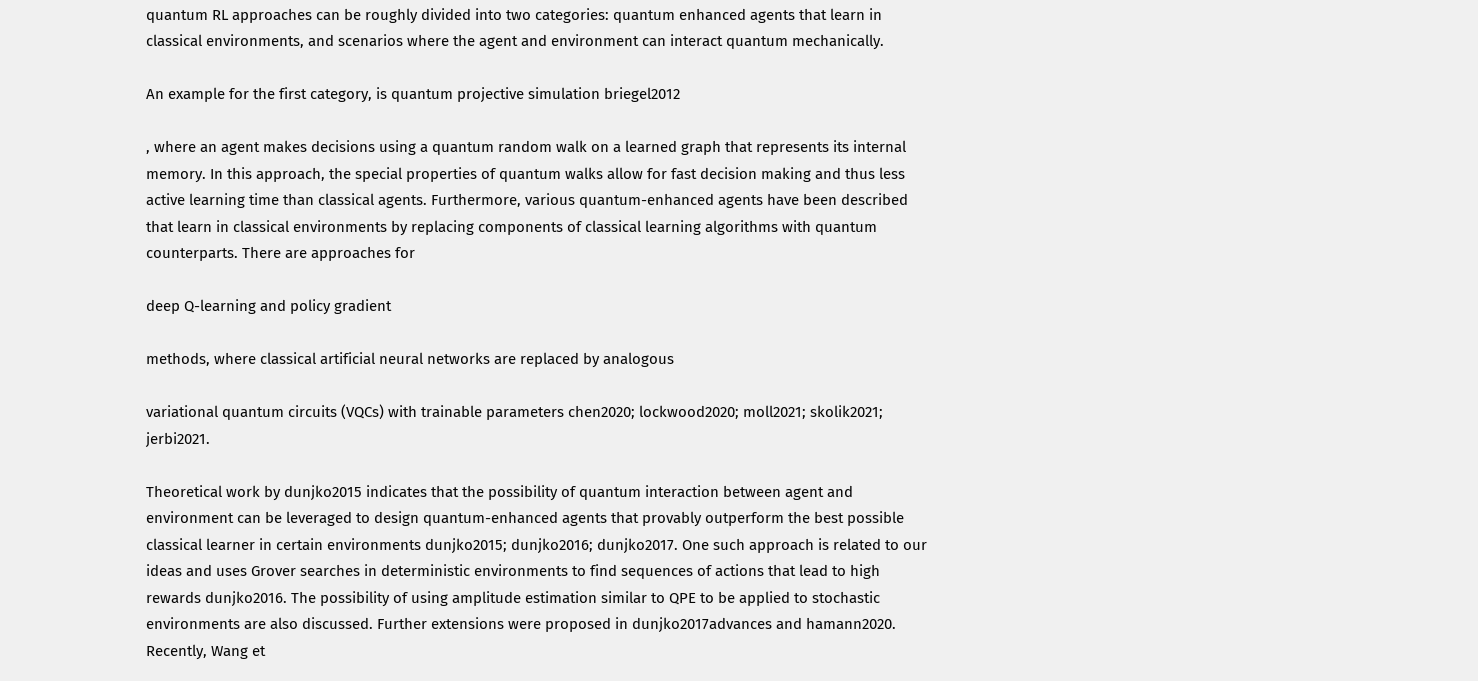quantum RL approaches can be roughly divided into two categories: quantum enhanced agents that learn in classical environments, and scenarios where the agent and environment can interact quantum mechanically.

An example for the first category, is quantum projective simulation briegel2012

, where an agent makes decisions using a quantum random walk on a learned graph that represents its internal memory. In this approach, the special properties of quantum walks allow for fast decision making and thus less active learning time than classical agents. Furthermore, various quantum-enhanced agents have been described that learn in classical environments by replacing components of classical learning algorithms with quantum counterparts. There are approaches for

deep Q-learning and policy gradient

methods, where classical artificial neural networks are replaced by analogous

variational quantum circuits (VQCs) with trainable parameters chen2020; lockwood2020; moll2021; skolik2021; jerbi2021.

Theoretical work by dunjko2015 indicates that the possibility of quantum interaction between agent and environment can be leveraged to design quantum-enhanced agents that provably outperform the best possible classical learner in certain environments dunjko2015; dunjko2016; dunjko2017. One such approach is related to our ideas and uses Grover searches in deterministic environments to find sequences of actions that lead to high rewards dunjko2016. The possibility of using amplitude estimation similar to QPE to be applied to stochastic environments are also discussed. Further extensions were proposed in dunjko2017advances and hamann2020. Recently, Wang et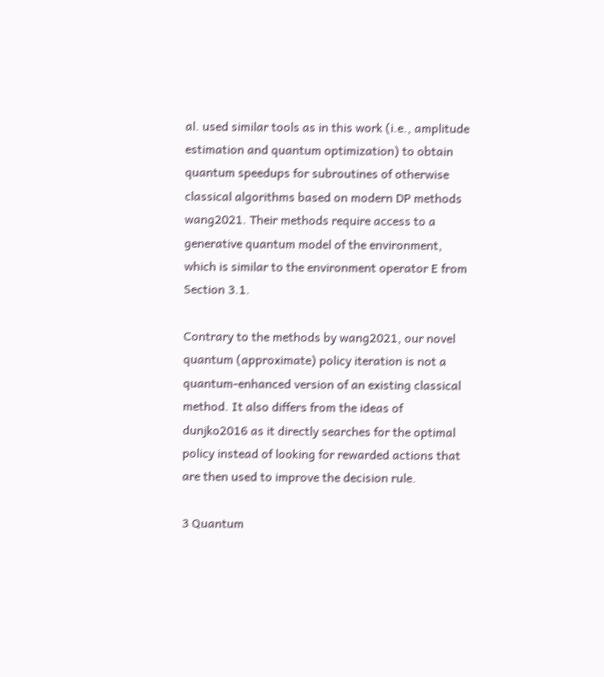al. used similar tools as in this work (i.e., amplitude estimation and quantum optimization) to obtain quantum speedups for subroutines of otherwise classical algorithms based on modern DP methods wang2021. Their methods require access to a generative quantum model of the environment, which is similar to the environment operator E from Section 3.1.

Contrary to the methods by wang2021, our novel quantum (approximate) policy iteration is not a quantum-enhanced version of an existing classical method. It also differs from the ideas of dunjko2016 as it directly searches for the optimal policy instead of looking for rewarded actions that are then used to improve the decision rule.

3 Quantum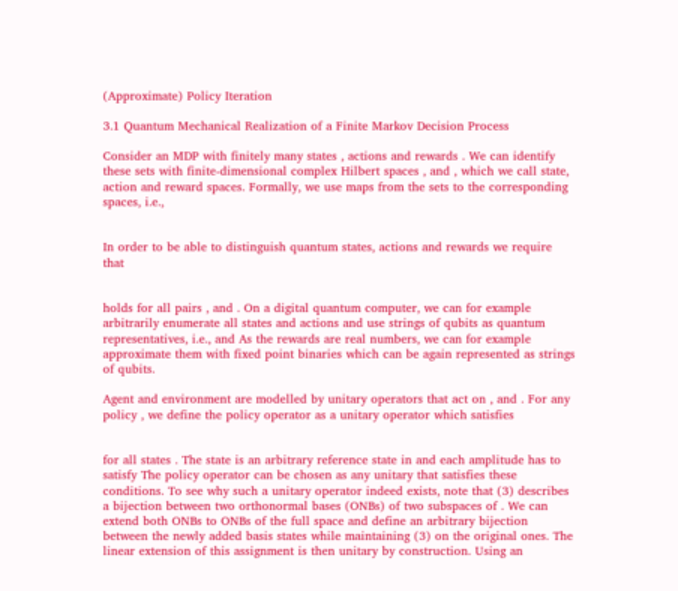(Approximate) Policy Iteration

3.1 Quantum Mechanical Realization of a Finite Markov Decision Process

Consider an MDP with finitely many states , actions and rewards . We can identify these sets with finite-dimensional complex Hilbert spaces , and , which we call state, action and reward spaces. Formally, we use maps from the sets to the corresponding spaces, i.e.,


In order to be able to distinguish quantum states, actions and rewards we require that


holds for all pairs , and . On a digital quantum computer, we can for example arbitrarily enumerate all states and actions and use strings of qubits as quantum representatives, i.e., and As the rewards are real numbers, we can for example approximate them with fixed point binaries which can be again represented as strings of qubits.

Agent and environment are modelled by unitary operators that act on , and . For any policy , we define the policy operator as a unitary operator which satisfies


for all states . The state is an arbitrary reference state in and each amplitude has to satisfy The policy operator can be chosen as any unitary that satisfies these conditions. To see why such a unitary operator indeed exists, note that (3) describes a bijection between two orthonormal bases (ONBs) of two subspaces of . We can extend both ONBs to ONBs of the full space and define an arbitrary bijection between the newly added basis states while maintaining (3) on the original ones. The linear extension of this assignment is then unitary by construction. Using an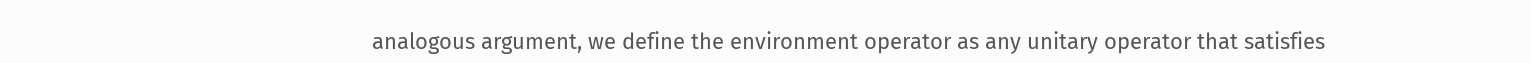analogous argument, we define the environment operator as any unitary operator that satisfies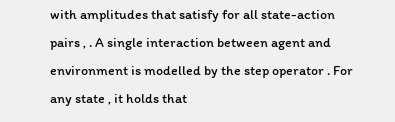with amplitudes that satisfy for all state-action pairs , . A single interaction between agent and environment is modelled by the step operator . For any state , it holds that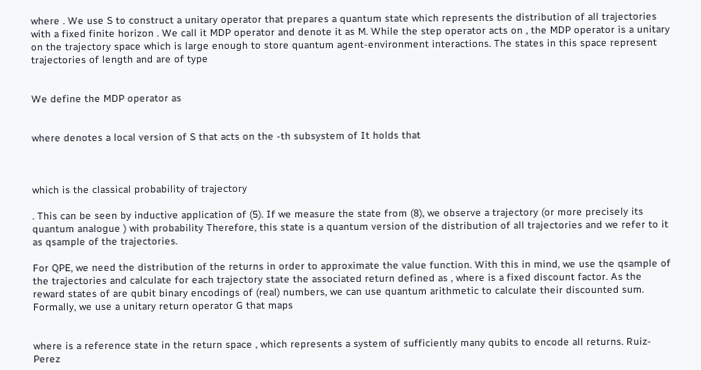where . We use S to construct a unitary operator that prepares a quantum state which represents the distribution of all trajectories with a fixed finite horizon . We call it MDP operator and denote it as M. While the step operator acts on , the MDP operator is a unitary on the trajectory space which is large enough to store quantum agent-environment interactions. The states in this space represent trajectories of length and are of type


We define the MDP operator as


where denotes a local version of S that acts on the -th subsystem of It holds that



which is the classical probability of trajectory

. This can be seen by inductive application of (5). If we measure the state from (8), we observe a trajectory (or more precisely its quantum analogue ) with probability Therefore, this state is a quantum version of the distribution of all trajectories and we refer to it as qsample of the trajectories.

For QPE, we need the distribution of the returns in order to approximate the value function. With this in mind, we use the qsample of the trajectories and calculate for each trajectory state the associated return defined as , where is a fixed discount factor. As the reward states of are qubit binary encodings of (real) numbers, we can use quantum arithmetic to calculate their discounted sum. Formally, we use a unitary return operator G that maps


where is a reference state in the return space , which represents a system of sufficiently many qubits to encode all returns. Ruiz-Perez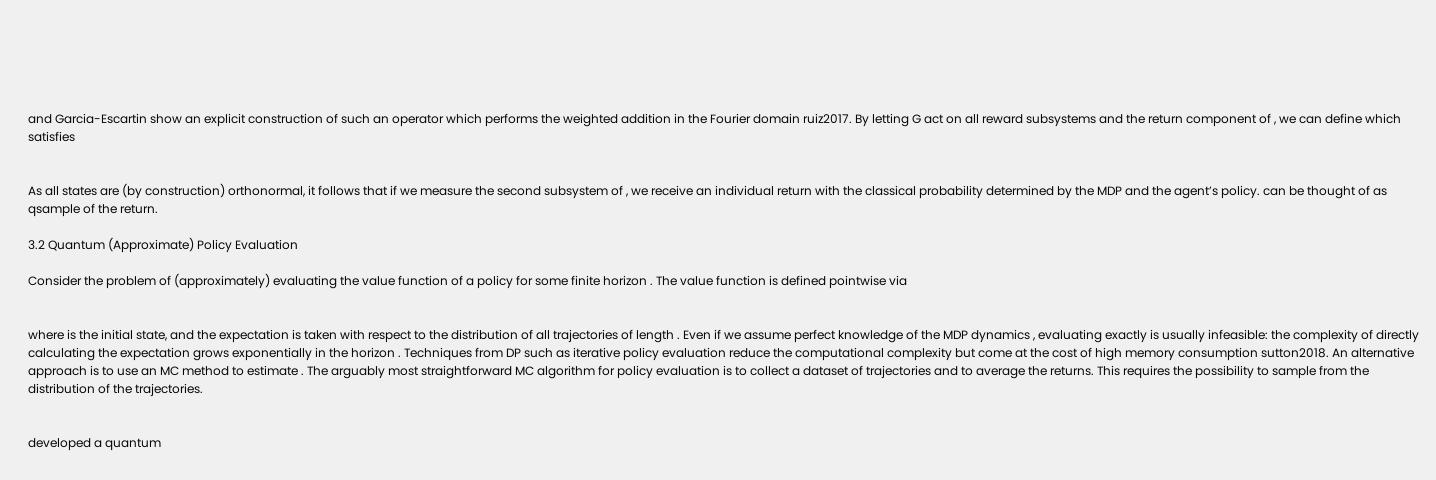and Garcia-Escartin show an explicit construction of such an operator which performs the weighted addition in the Fourier domain ruiz2017. By letting G act on all reward subsystems and the return component of , we can define which satisfies


As all states are (by construction) orthonormal, it follows that if we measure the second subsystem of , we receive an individual return with the classical probability determined by the MDP and the agent’s policy. can be thought of as qsample of the return.

3.2 Quantum (Approximate) Policy Evaluation

Consider the problem of (approximately) evaluating the value function of a policy for some finite horizon . The value function is defined pointwise via


where is the initial state, and the expectation is taken with respect to the distribution of all trajectories of length . Even if we assume perfect knowledge of the MDP dynamics , evaluating exactly is usually infeasible: the complexity of directly calculating the expectation grows exponentially in the horizon . Techniques from DP such as iterative policy evaluation reduce the computational complexity but come at the cost of high memory consumption sutton2018. An alternative approach is to use an MC method to estimate . The arguably most straightforward MC algorithm for policy evaluation is to collect a dataset of trajectories and to average the returns. This requires the possibility to sample from the distribution of the trajectories.


developed a quantum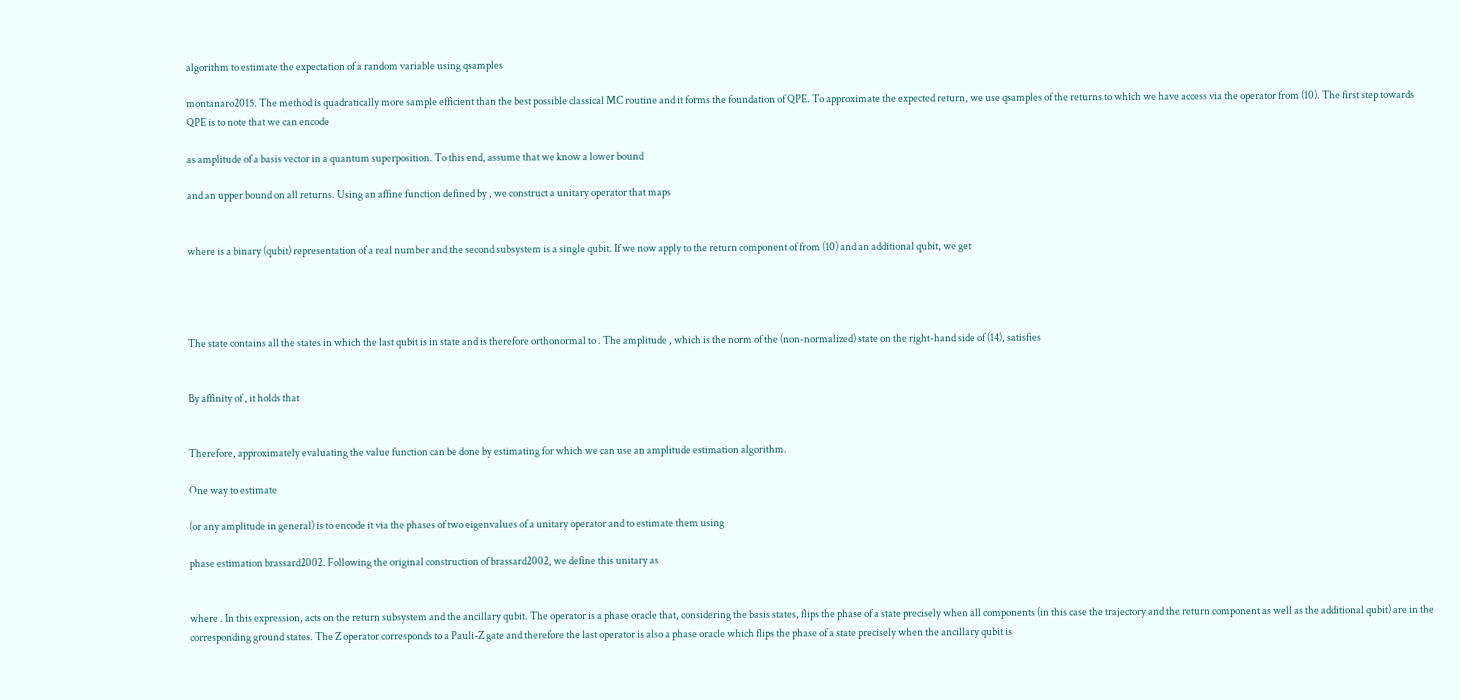algorithm to estimate the expectation of a random variable using qsamples

montanaro2015. The method is quadratically more sample efficient than the best possible classical MC routine and it forms the foundation of QPE. To approximate the expected return, we use qsamples of the returns to which we have access via the operator from (10). The first step towards QPE is to note that we can encode

as amplitude of a basis vector in a quantum superposition. To this end, assume that we know a lower bound

and an upper bound on all returns. Using an affine function defined by , we construct a unitary operator that maps


where is a binary (qubit) representation of a real number and the second subsystem is a single qubit. If we now apply to the return component of from (10) and an additional qubit, we get




The state contains all the states in which the last qubit is in state and is therefore orthonormal to . The amplitude , which is the norm of the (non-normalized) state on the right-hand side of (14), satisfies


By affinity of , it holds that


Therefore, approximately evaluating the value function can be done by estimating for which we can use an amplitude estimation algorithm.

One way to estimate

(or any amplitude in general) is to encode it via the phases of two eigenvalues of a unitary operator and to estimate them using

phase estimation brassard2002. Following the original construction of brassard2002, we define this unitary as


where . In this expression, acts on the return subsystem and the ancillary qubit. The operator is a phase oracle that, considering the basis states, flips the phase of a state precisely when all components (in this case the trajectory and the return component as well as the additional qubit) are in the corresponding ground states. The Z operator corresponds to a Pauli-Z gate and therefore the last operator is also a phase oracle which flips the phase of a state precisely when the ancillary qubit is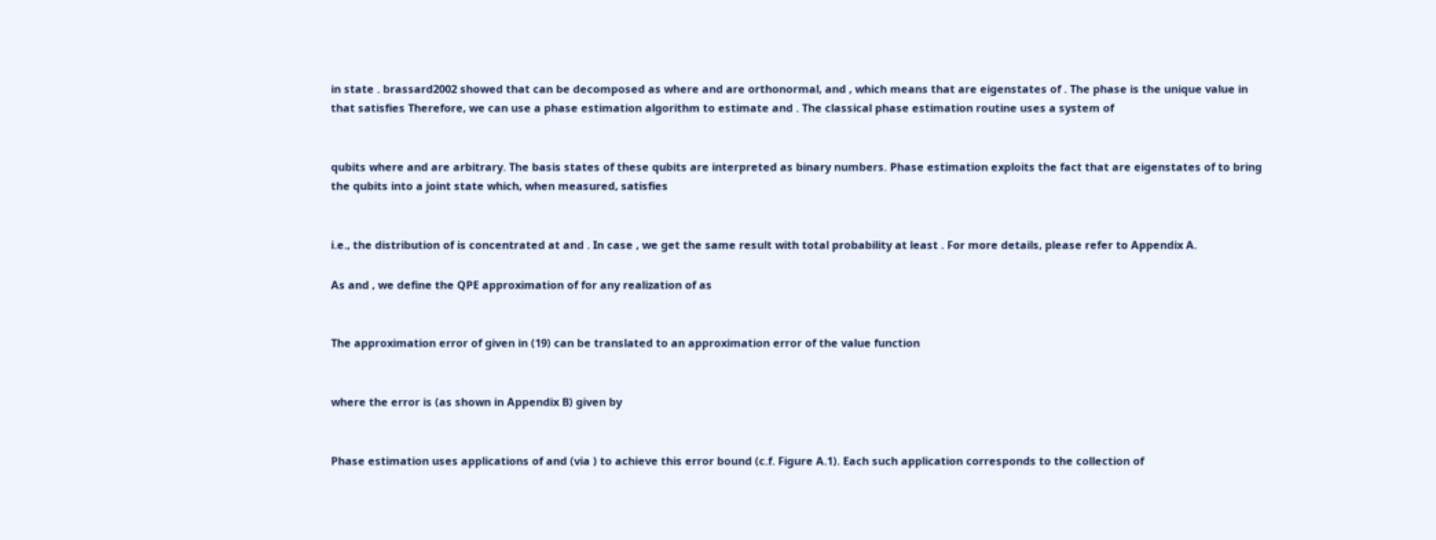in state . brassard2002 showed that can be decomposed as where and are orthonormal, and , which means that are eigenstates of . The phase is the unique value in that satisfies Therefore, we can use a phase estimation algorithm to estimate and . The classical phase estimation routine uses a system of


qubits where and are arbitrary. The basis states of these qubits are interpreted as binary numbers. Phase estimation exploits the fact that are eigenstates of to bring the qubits into a joint state which, when measured, satisfies


i.e., the distribution of is concentrated at and . In case , we get the same result with total probability at least . For more details, please refer to Appendix A.

As and , we define the QPE approximation of for any realization of as


The approximation error of given in (19) can be translated to an approximation error of the value function


where the error is (as shown in Appendix B) given by


Phase estimation uses applications of and (via ) to achieve this error bound (c.f. Figure A.1). Each such application corresponds to the collection of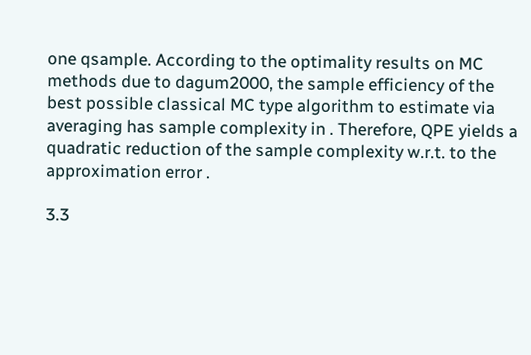one qsample. According to the optimality results on MC methods due to dagum2000, the sample efficiency of the best possible classical MC type algorithm to estimate via averaging has sample complexity in . Therefore, QPE yields a quadratic reduction of the sample complexity w.r.t. to the approximation error .

3.3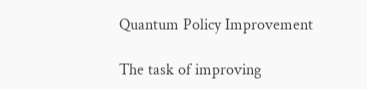Quantum Policy Improvement

The task of improving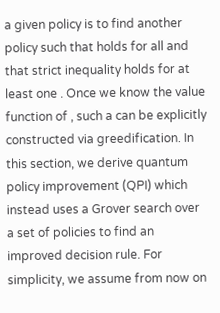a given policy is to find another policy such that holds for all and that strict inequality holds for at least one . Once we know the value function of , such a can be explicitly constructed via greedification. In this section, we derive quantum policy improvement (QPI) which instead uses a Grover search over a set of policies to find an improved decision rule. For simplicity, we assume from now on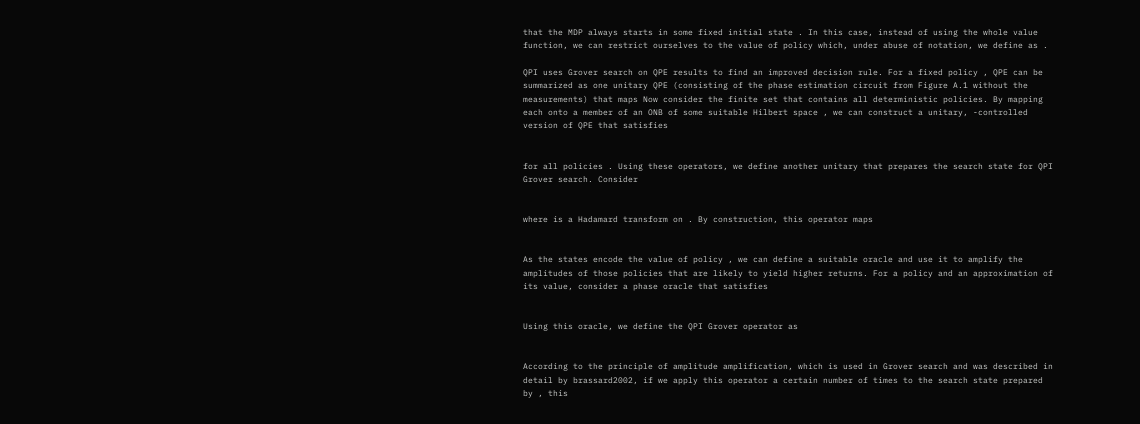that the MDP always starts in some fixed initial state . In this case, instead of using the whole value function, we can restrict ourselves to the value of policy which, under abuse of notation, we define as .

QPI uses Grover search on QPE results to find an improved decision rule. For a fixed policy , QPE can be summarized as one unitary QPE (consisting of the phase estimation circuit from Figure A.1 without the measurements) that maps Now consider the finite set that contains all deterministic policies. By mapping each onto a member of an ONB of some suitable Hilbert space , we can construct a unitary, -controlled version of QPE that satisfies


for all policies . Using these operators, we define another unitary that prepares the search state for QPI Grover search. Consider


where is a Hadamard transform on . By construction, this operator maps


As the states encode the value of policy , we can define a suitable oracle and use it to amplify the amplitudes of those policies that are likely to yield higher returns. For a policy and an approximation of its value, consider a phase oracle that satisfies


Using this oracle, we define the QPI Grover operator as


According to the principle of amplitude amplification, which is used in Grover search and was described in detail by brassard2002, if we apply this operator a certain number of times to the search state prepared by , this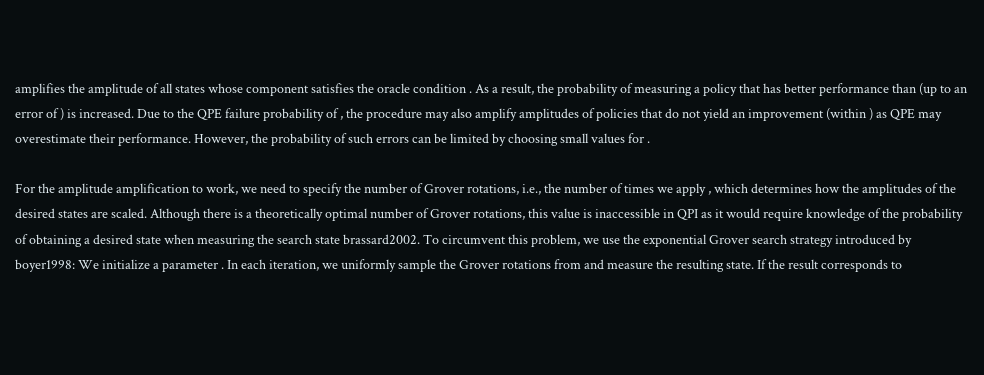amplifies the amplitude of all states whose component satisfies the oracle condition . As a result, the probability of measuring a policy that has better performance than (up to an error of ) is increased. Due to the QPE failure probability of , the procedure may also amplify amplitudes of policies that do not yield an improvement (within ) as QPE may overestimate their performance. However, the probability of such errors can be limited by choosing small values for .

For the amplitude amplification to work, we need to specify the number of Grover rotations, i.e., the number of times we apply , which determines how the amplitudes of the desired states are scaled. Although there is a theoretically optimal number of Grover rotations, this value is inaccessible in QPI as it would require knowledge of the probability of obtaining a desired state when measuring the search state brassard2002. To circumvent this problem, we use the exponential Grover search strategy introduced by boyer1998: We initialize a parameter . In each iteration, we uniformly sample the Grover rotations from and measure the resulting state. If the result corresponds to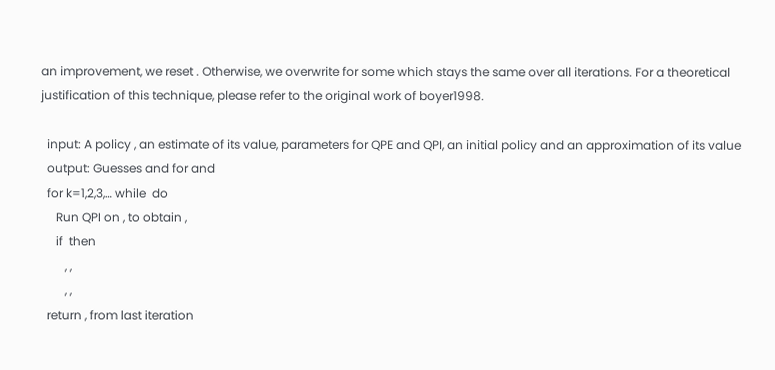an improvement, we reset . Otherwise, we overwrite for some which stays the same over all iterations. For a theoretical justification of this technique, please refer to the original work of boyer1998.

  input: A policy , an estimate of its value, parameters for QPE and QPI, an initial policy and an approximation of its value
  output: Guesses and for and
  for k=1,2,3,… while  do
     Run QPI on , to obtain ,
     if  then
        , ,
        , ,
  return , from last iteration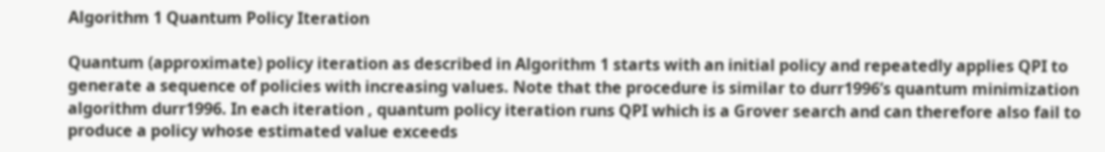Algorithm 1 Quantum Policy Iteration

Quantum (approximate) policy iteration as described in Algorithm 1 starts with an initial policy and repeatedly applies QPI to generate a sequence of policies with increasing values. Note that the procedure is similar to durr1996’s quantum minimization algorithm durr1996. In each iteration , quantum policy iteration runs QPI which is a Grover search and can therefore also fail to produce a policy whose estimated value exceeds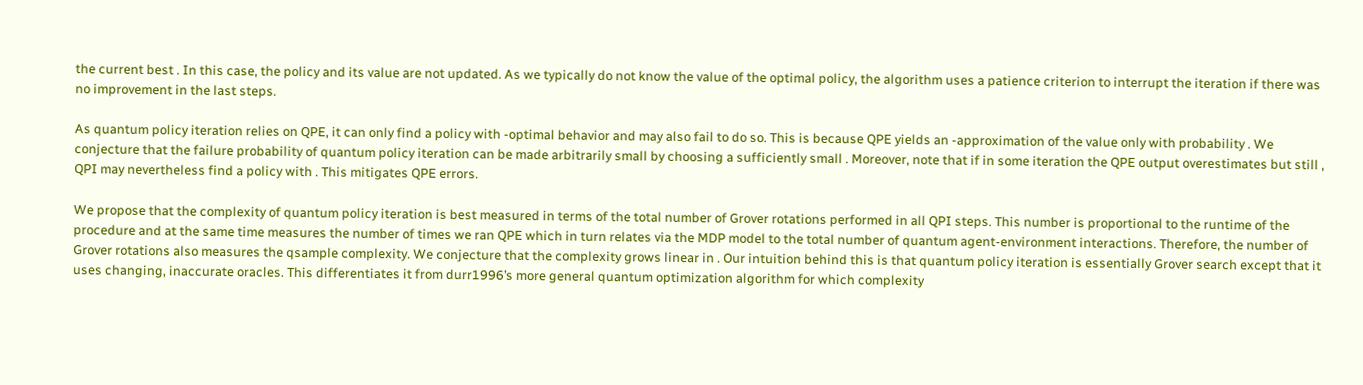the current best . In this case, the policy and its value are not updated. As we typically do not know the value of the optimal policy, the algorithm uses a patience criterion to interrupt the iteration if there was no improvement in the last steps.

As quantum policy iteration relies on QPE, it can only find a policy with -optimal behavior and may also fail to do so. This is because QPE yields an -approximation of the value only with probability . We conjecture that the failure probability of quantum policy iteration can be made arbitrarily small by choosing a sufficiently small . Moreover, note that if in some iteration the QPE output overestimates but still , QPI may nevertheless find a policy with . This mitigates QPE errors.

We propose that the complexity of quantum policy iteration is best measured in terms of the total number of Grover rotations performed in all QPI steps. This number is proportional to the runtime of the procedure and at the same time measures the number of times we ran QPE which in turn relates via the MDP model to the total number of quantum agent-environment interactions. Therefore, the number of Grover rotations also measures the qsample complexity. We conjecture that the complexity grows linear in . Our intuition behind this is that quantum policy iteration is essentially Grover search except that it uses changing, inaccurate oracles. This differentiates it from durr1996’s more general quantum optimization algorithm for which complexity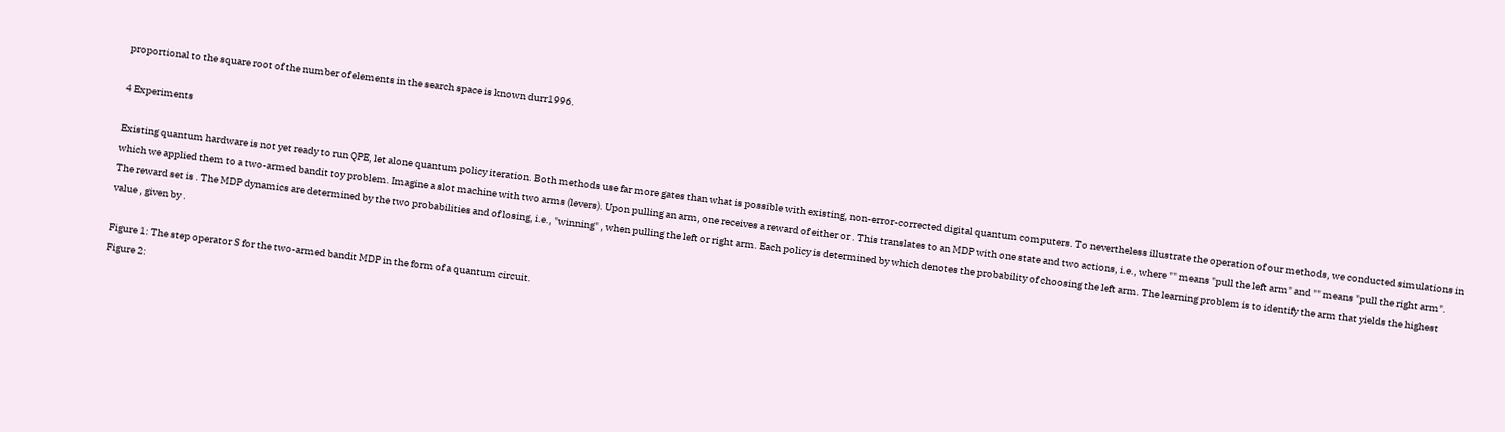proportional to the square root of the number of elements in the search space is known durr1996.

4 Experiments

Existing quantum hardware is not yet ready to run QPE, let alone quantum policy iteration. Both methods use far more gates than what is possible with existing, non-error-corrected digital quantum computers. To nevertheless illustrate the operation of our methods, we conducted simulations in which we applied them to a two-armed bandit toy problem. Imagine a slot machine with two arms (levers). Upon pulling an arm, one receives a reward of either or . This translates to an MDP with one state and two actions, i.e., where "" means "pull the left arm" and "" means "pull the right arm". The reward set is . The MDP dynamics are determined by the two probabilities and of losing, i.e., "winning" , when pulling the left or right arm. Each policy is determined by which denotes the probability of choosing the left arm. The learning problem is to identify the arm that yields the highest value , given by .

Figure 1: The step operator S for the two-armed bandit MDP in the form of a quantum circuit.
Figure 2: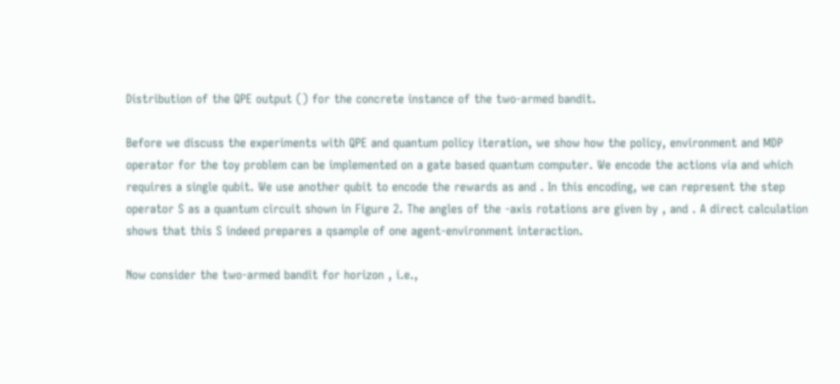Distribution of the QPE output () for the concrete instance of the two-armed bandit.

Before we discuss the experiments with QPE and quantum policy iteration, we show how the policy, environment and MDP operator for the toy problem can be implemented on a gate based quantum computer. We encode the actions via and which requires a single qubit. We use another qubit to encode the rewards as and . In this encoding, we can represent the step operator S as a quantum circuit shown in Figure 2. The angles of the -axis rotations are given by , and . A direct calculation shows that this S indeed prepares a qsample of one agent-environment interaction.

Now consider the two-armed bandit for horizon , i.e.,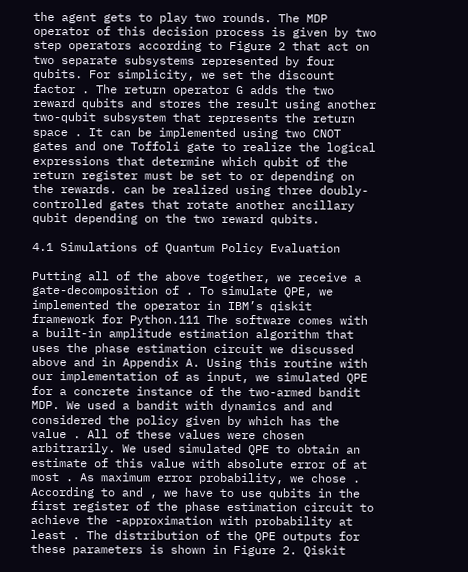the agent gets to play two rounds. The MDP operator of this decision process is given by two step operators according to Figure 2 that act on two separate subsystems represented by four qubits. For simplicity, we set the discount factor . The return operator G adds the two reward qubits and stores the result using another two-qubit subsystem that represents the return space . It can be implemented using two CNOT gates and one Toffoli gate to realize the logical expressions that determine which qubit of the return register must be set to or depending on the rewards. can be realized using three doubly-controlled gates that rotate another ancillary qubit depending on the two reward qubits.

4.1 Simulations of Quantum Policy Evaluation

Putting all of the above together, we receive a gate-decomposition of . To simulate QPE, we implemented the operator in IBM’s qiskit framework for Python.111 The software comes with a built-in amplitude estimation algorithm that uses the phase estimation circuit we discussed above and in Appendix A. Using this routine with our implementation of as input, we simulated QPE for a concrete instance of the two-armed bandit MDP. We used a bandit with dynamics and and considered the policy given by which has the value . All of these values were chosen arbitrarily. We used simulated QPE to obtain an estimate of this value with absolute error of at most . As maximum error probability, we chose . According to and , we have to use qubits in the first register of the phase estimation circuit to achieve the -approximation with probability at least . The distribution of the QPE outputs for these parameters is shown in Figure 2. Qiskit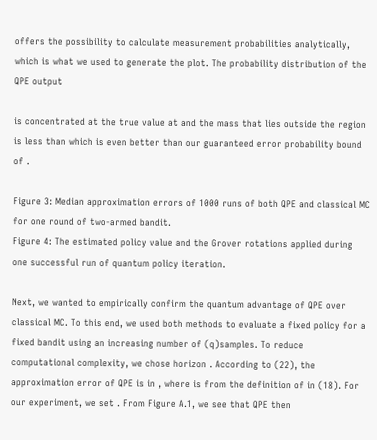offers the possibility to calculate measurement probabilities analytically, which is what we used to generate the plot. The probability distribution of the QPE output

is concentrated at the true value at and the mass that lies outside the region is less than which is even better than our guaranteed error probability bound of .

Figure 3: Median approximation errors of 1000 runs of both QPE and classical MC for one round of two-armed bandit.
Figure 4: The estimated policy value and the Grover rotations applied during one successful run of quantum policy iteration.

Next, we wanted to empirically confirm the quantum advantage of QPE over classical MC. To this end, we used both methods to evaluate a fixed policy for a fixed bandit using an increasing number of (q)samples. To reduce computational complexity, we chose horizon . According to (22), the approximation error of QPE is in , where is from the definition of in (18). For our experiment, we set . From Figure A.1, we see that QPE then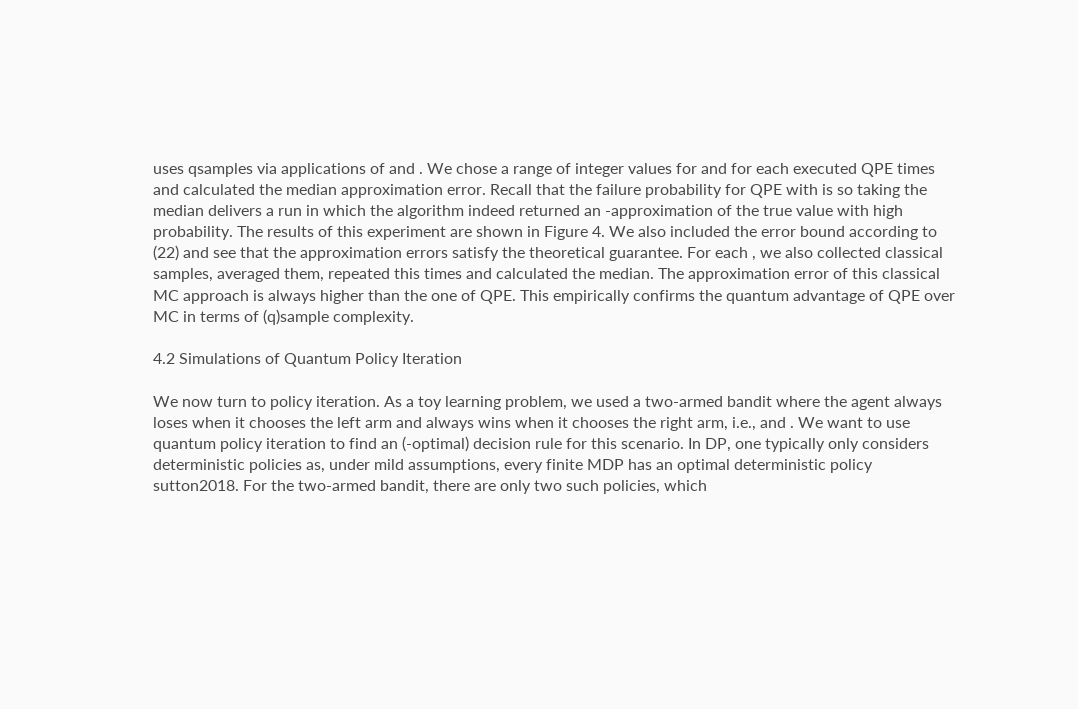uses qsamples via applications of and . We chose a range of integer values for and for each executed QPE times and calculated the median approximation error. Recall that the failure probability for QPE with is so taking the median delivers a run in which the algorithm indeed returned an -approximation of the true value with high probability. The results of this experiment are shown in Figure 4. We also included the error bound according to (22) and see that the approximation errors satisfy the theoretical guarantee. For each , we also collected classical samples, averaged them, repeated this times and calculated the median. The approximation error of this classical MC approach is always higher than the one of QPE. This empirically confirms the quantum advantage of QPE over MC in terms of (q)sample complexity.

4.2 Simulations of Quantum Policy Iteration

We now turn to policy iteration. As a toy learning problem, we used a two-armed bandit where the agent always loses when it chooses the left arm and always wins when it chooses the right arm, i.e., and . We want to use quantum policy iteration to find an (-optimal) decision rule for this scenario. In DP, one typically only considers deterministic policies as, under mild assumptions, every finite MDP has an optimal deterministic policy sutton2018. For the two-armed bandit, there are only two such policies, which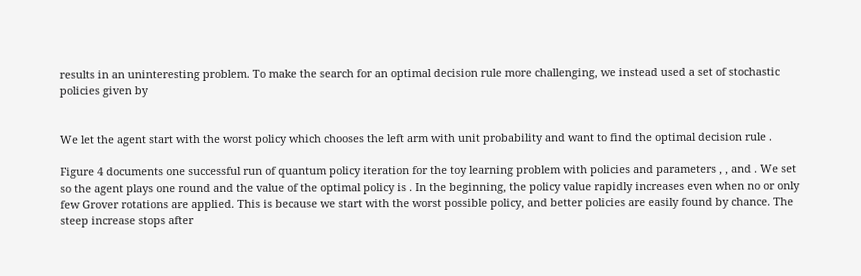results in an uninteresting problem. To make the search for an optimal decision rule more challenging, we instead used a set of stochastic policies given by


We let the agent start with the worst policy which chooses the left arm with unit probability and want to find the optimal decision rule .

Figure 4 documents one successful run of quantum policy iteration for the toy learning problem with policies and parameters , , and . We set so the agent plays one round and the value of the optimal policy is . In the beginning, the policy value rapidly increases even when no or only few Grover rotations are applied. This is because we start with the worst possible policy, and better policies are easily found by chance. The steep increase stops after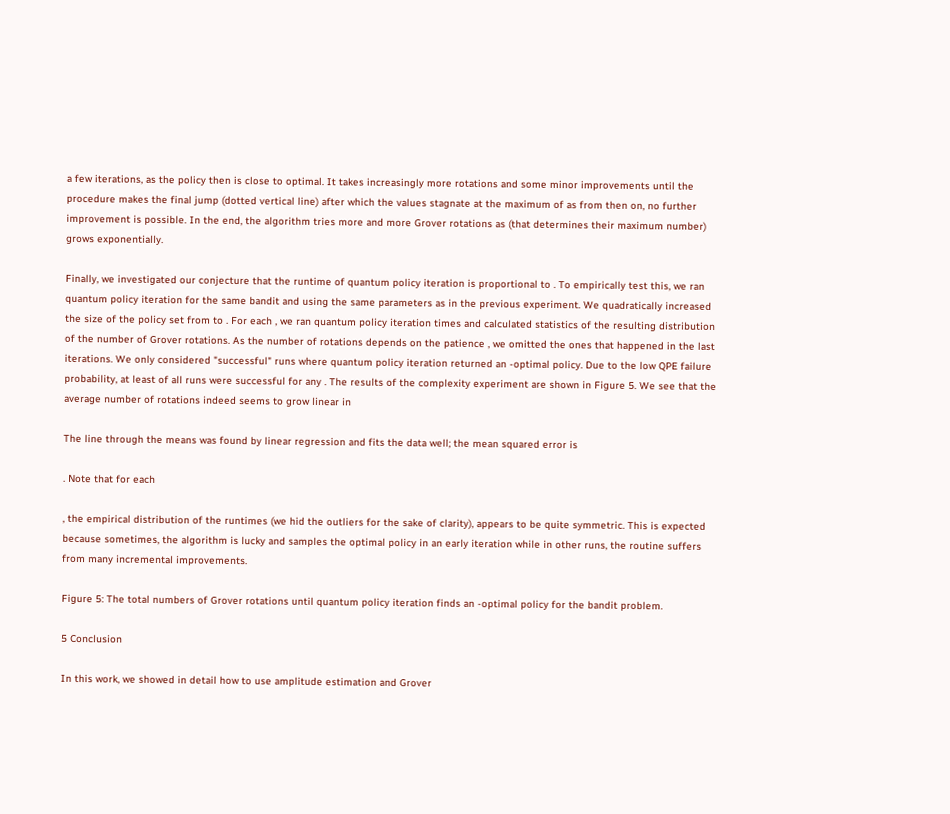a few iterations, as the policy then is close to optimal. It takes increasingly more rotations and some minor improvements until the procedure makes the final jump (dotted vertical line) after which the values stagnate at the maximum of as from then on, no further improvement is possible. In the end, the algorithm tries more and more Grover rotations as (that determines their maximum number) grows exponentially.

Finally, we investigated our conjecture that the runtime of quantum policy iteration is proportional to . To empirically test this, we ran quantum policy iteration for the same bandit and using the same parameters as in the previous experiment. We quadratically increased the size of the policy set from to . For each , we ran quantum policy iteration times and calculated statistics of the resulting distribution of the number of Grover rotations. As the number of rotations depends on the patience , we omitted the ones that happened in the last iterations. We only considered "successful" runs where quantum policy iteration returned an -optimal policy. Due to the low QPE failure probability, at least of all runs were successful for any . The results of the complexity experiment are shown in Figure 5. We see that the average number of rotations indeed seems to grow linear in

The line through the means was found by linear regression and fits the data well; the mean squared error is

. Note that for each

, the empirical distribution of the runtimes (we hid the outliers for the sake of clarity), appears to be quite symmetric. This is expected because sometimes, the algorithm is lucky and samples the optimal policy in an early iteration while in other runs, the routine suffers from many incremental improvements.

Figure 5: The total numbers of Grover rotations until quantum policy iteration finds an -optimal policy for the bandit problem.

5 Conclusion

In this work, we showed in detail how to use amplitude estimation and Grover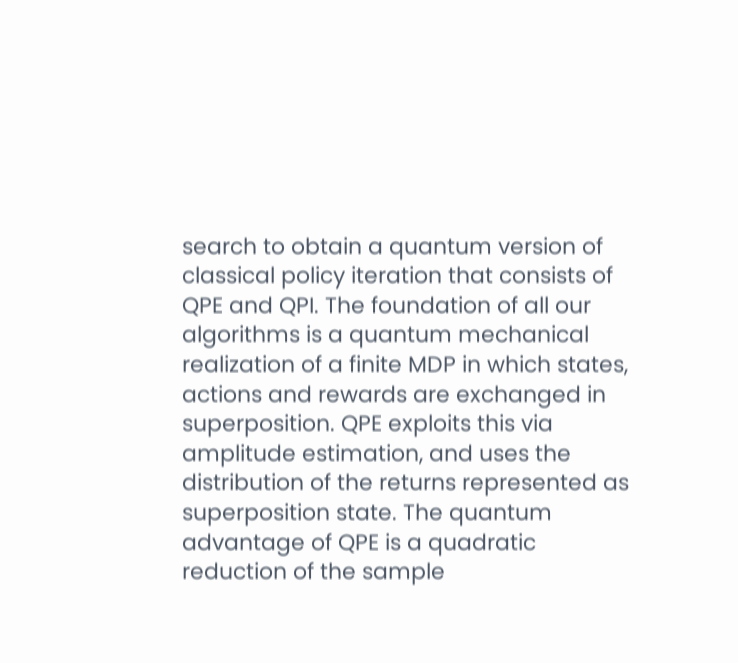search to obtain a quantum version of classical policy iteration that consists of QPE and QPI. The foundation of all our algorithms is a quantum mechanical realization of a finite MDP in which states, actions and rewards are exchanged in superposition. QPE exploits this via amplitude estimation, and uses the distribution of the returns represented as superposition state. The quantum advantage of QPE is a quadratic reduction of the sample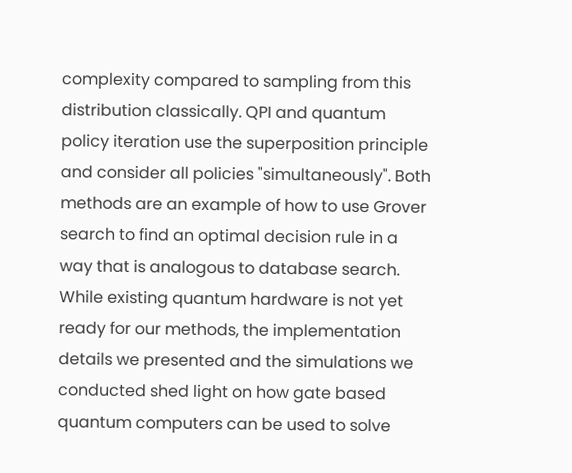complexity compared to sampling from this distribution classically. QPI and quantum policy iteration use the superposition principle and consider all policies "simultaneously". Both methods are an example of how to use Grover search to find an optimal decision rule in a way that is analogous to database search. While existing quantum hardware is not yet ready for our methods, the implementation details we presented and the simulations we conducted shed light on how gate based quantum computers can be used to solve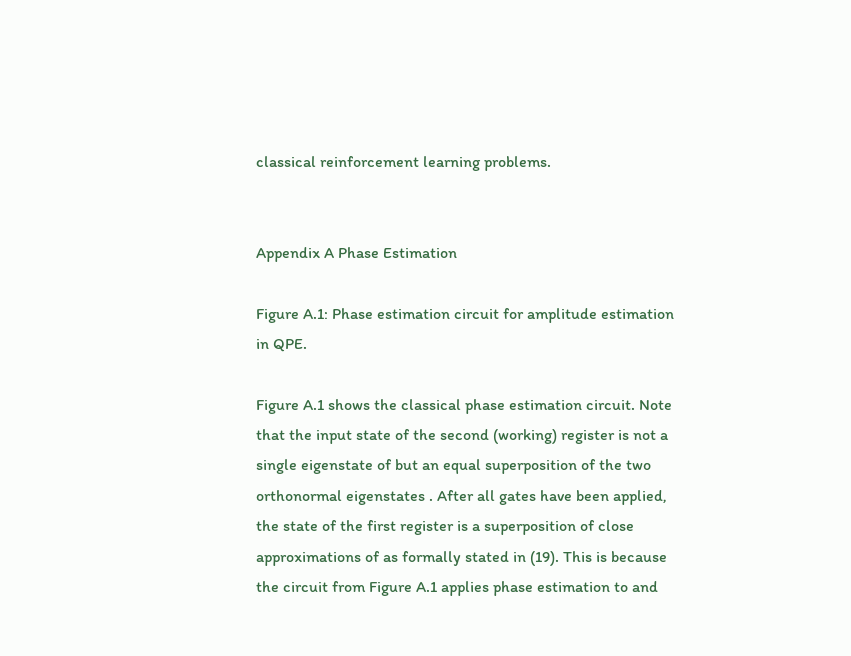classical reinforcement learning problems.


Appendix A Phase Estimation

Figure A.1: Phase estimation circuit for amplitude estimation in QPE.

Figure A.1 shows the classical phase estimation circuit. Note that the input state of the second (working) register is not a single eigenstate of but an equal superposition of the two orthonormal eigenstates . After all gates have been applied, the state of the first register is a superposition of close approximations of as formally stated in (19). This is because the circuit from Figure A.1 applies phase estimation to and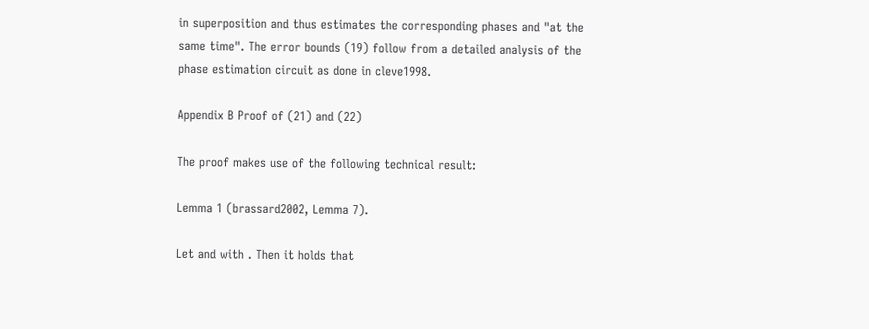in superposition and thus estimates the corresponding phases and "at the same time". The error bounds (19) follow from a detailed analysis of the phase estimation circuit as done in cleve1998.

Appendix B Proof of (21) and (22)

The proof makes use of the following technical result:

Lemma 1 (brassard2002, Lemma 7).

Let and with . Then it holds that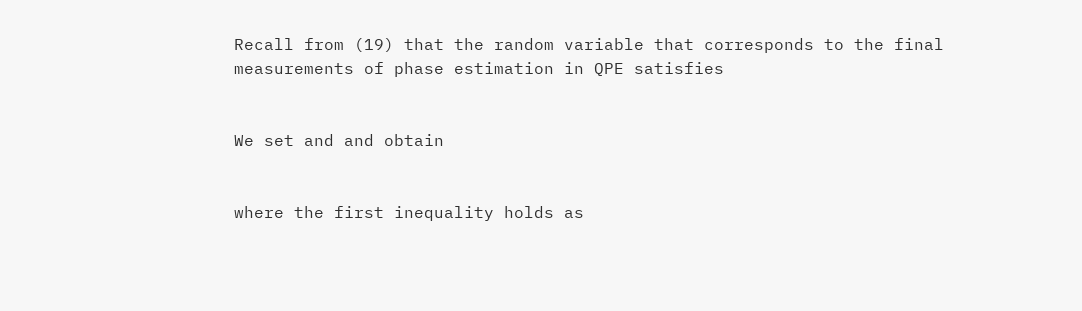Recall from (19) that the random variable that corresponds to the final measurements of phase estimation in QPE satisfies


We set and and obtain


where the first inequality holds as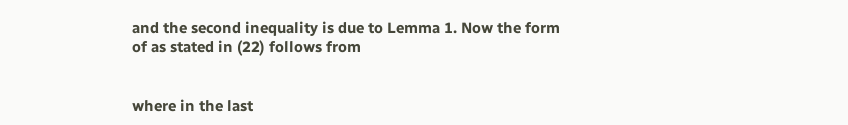and the second inequality is due to Lemma 1. Now the form of as stated in (22) follows from


where in the last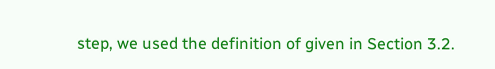step, we used the definition of given in Section 3.2.